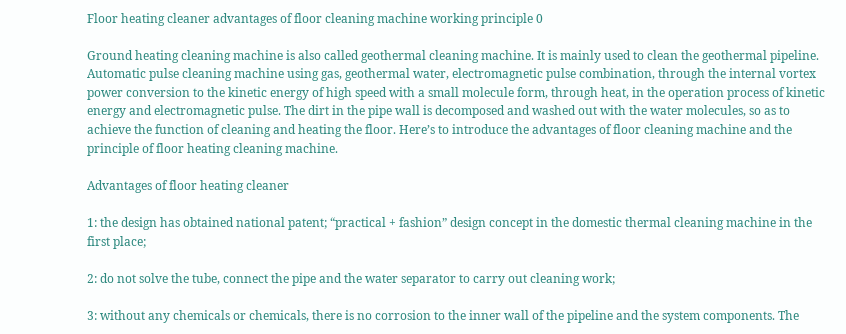Floor heating cleaner advantages of floor cleaning machine working principle 0

Ground heating cleaning machine is also called geothermal cleaning machine. It is mainly used to clean the geothermal pipeline. Automatic pulse cleaning machine using gas, geothermal water, electromagnetic pulse combination, through the internal vortex power conversion to the kinetic energy of high speed with a small molecule form, through heat, in the operation process of kinetic energy and electromagnetic pulse. The dirt in the pipe wall is decomposed and washed out with the water molecules, so as to achieve the function of cleaning and heating the floor. Here’s to introduce the advantages of floor cleaning machine and the principle of floor heating cleaning machine.

Advantages of floor heating cleaner

1: the design has obtained national patent; “practical + fashion” design concept in the domestic thermal cleaning machine in the first place;

2: do not solve the tube, connect the pipe and the water separator to carry out cleaning work;

3: without any chemicals or chemicals, there is no corrosion to the inner wall of the pipeline and the system components. The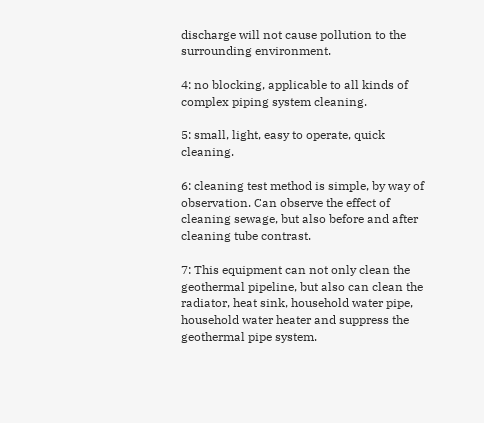discharge will not cause pollution to the surrounding environment.

4: no blocking, applicable to all kinds of complex piping system cleaning.

5: small, light, easy to operate, quick cleaning.

6: cleaning test method is simple, by way of observation. Can observe the effect of cleaning sewage, but also before and after cleaning tube contrast.

7: This equipment can not only clean the geothermal pipeline, but also can clean the radiator, heat sink, household water pipe, household water heater and suppress the geothermal pipe system.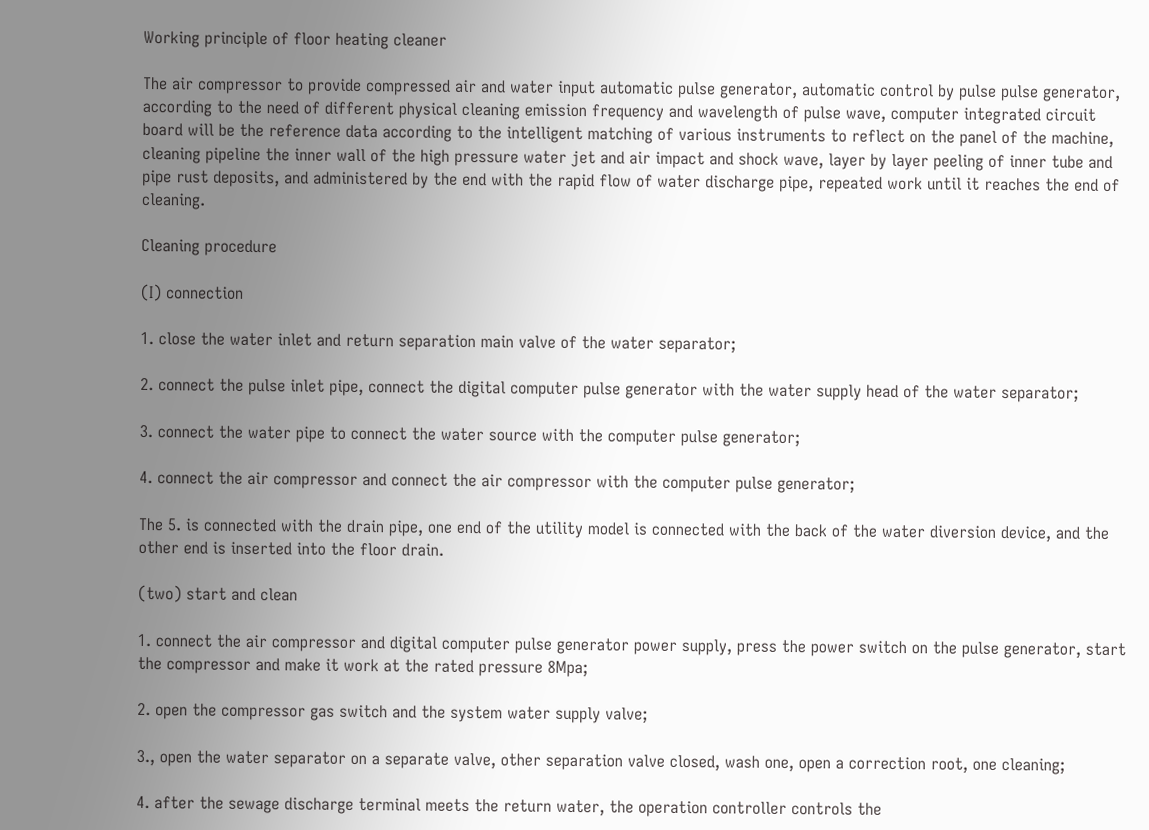Working principle of floor heating cleaner

The air compressor to provide compressed air and water input automatic pulse generator, automatic control by pulse pulse generator, according to the need of different physical cleaning emission frequency and wavelength of pulse wave, computer integrated circuit board will be the reference data according to the intelligent matching of various instruments to reflect on the panel of the machine, cleaning pipeline the inner wall of the high pressure water jet and air impact and shock wave, layer by layer peeling of inner tube and pipe rust deposits, and administered by the end with the rapid flow of water discharge pipe, repeated work until it reaches the end of cleaning.

Cleaning procedure

(I) connection

1. close the water inlet and return separation main valve of the water separator;

2. connect the pulse inlet pipe, connect the digital computer pulse generator with the water supply head of the water separator;

3. connect the water pipe to connect the water source with the computer pulse generator;

4. connect the air compressor and connect the air compressor with the computer pulse generator;

The 5. is connected with the drain pipe, one end of the utility model is connected with the back of the water diversion device, and the other end is inserted into the floor drain.

(two) start and clean

1. connect the air compressor and digital computer pulse generator power supply, press the power switch on the pulse generator, start the compressor and make it work at the rated pressure 8Mpa;

2. open the compressor gas switch and the system water supply valve;

3., open the water separator on a separate valve, other separation valve closed, wash one, open a correction root, one cleaning;

4. after the sewage discharge terminal meets the return water, the operation controller controls the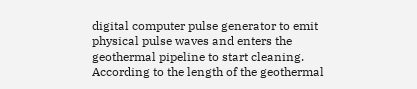digital computer pulse generator to emit physical pulse waves and enters the geothermal pipeline to start cleaning. According to the length of the geothermal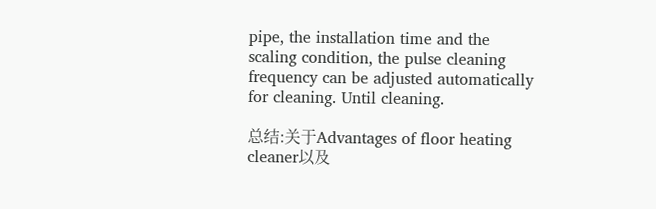pipe, the installation time and the scaling condition, the pulse cleaning frequency can be adjusted automatically for cleaning. Until cleaning.

总结:关于Advantages of floor heating cleaner以及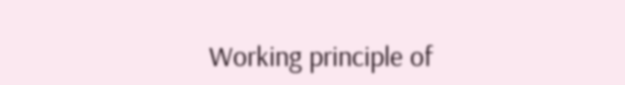Working principle of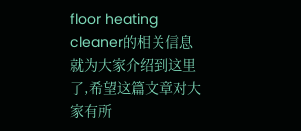floor heating cleaner的相关信息就为大家介绍到这里了,希望这篇文章对大家有所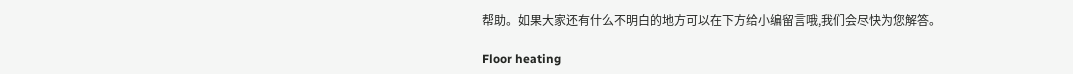帮助。如果大家还有什么不明白的地方可以在下方给小编留言哦,我们会尽快为您解答。

Floor heating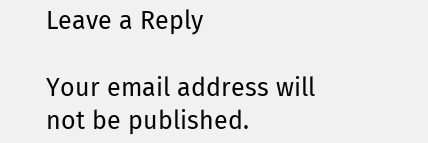Leave a Reply

Your email address will not be published.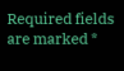Required fields are marked *